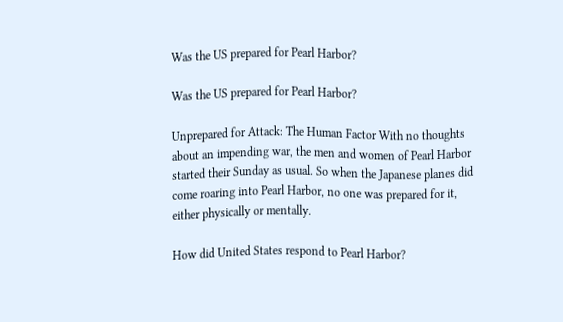Was the US prepared for Pearl Harbor?

Was the US prepared for Pearl Harbor?

Unprepared for Attack: The Human Factor With no thoughts about an impending war, the men and women of Pearl Harbor started their Sunday as usual. So when the Japanese planes did come roaring into Pearl Harbor, no one was prepared for it, either physically or mentally.

How did United States respond to Pearl Harbor?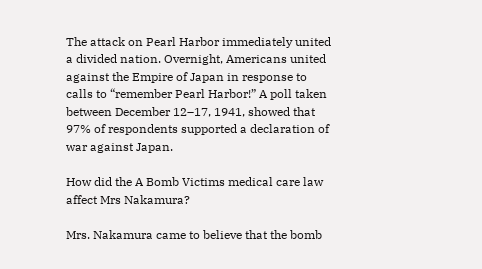The attack on Pearl Harbor immediately united a divided nation. Overnight, Americans united against the Empire of Japan in response to calls to “remember Pearl Harbor!” A poll taken between December 12–17, 1941, showed that 97% of respondents supported a declaration of war against Japan.

How did the A Bomb Victims medical care law affect Mrs Nakamura?

Mrs. Nakamura came to believe that the bomb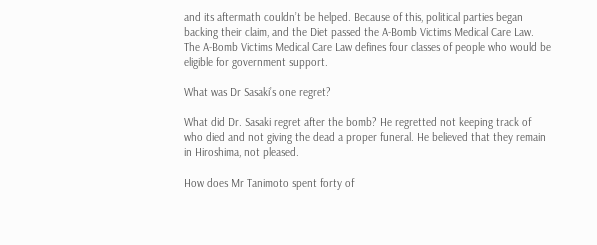and its aftermath couldn’t be helped. Because of this, political parties began backing their claim, and the Diet passed the A-Bomb Victims Medical Care Law. The A-Bomb Victims Medical Care Law defines four classes of people who would be eligible for government support.

What was Dr Sasaki’s one regret?

What did Dr. Sasaki regret after the bomb? He regretted not keeping track of who died and not giving the dead a proper funeral. He believed that they remain in Hiroshima, not pleased.

How does Mr Tanimoto spent forty of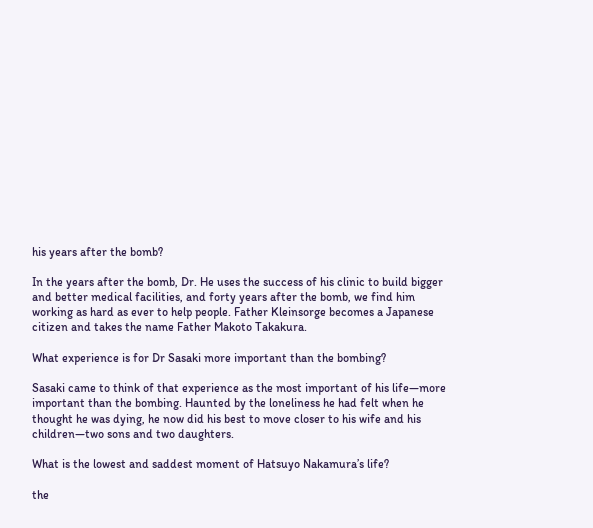his years after the bomb?

In the years after the bomb, Dr. He uses the success of his clinic to build bigger and better medical facilities, and forty years after the bomb, we find him working as hard as ever to help people. Father Kleinsorge becomes a Japanese citizen and takes the name Father Makoto Takakura.

What experience is for Dr Sasaki more important than the bombing?

Sasaki came to think of that experience as the most important of his life—more important than the bombing. Haunted by the loneliness he had felt when he thought he was dying, he now did his best to move closer to his wife and his children—two sons and two daughters.

What is the lowest and saddest moment of Hatsuyo Nakamura’s life?

the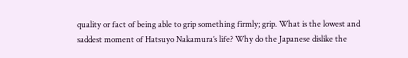quality or fact of being able to grip something firmly; grip. What is the lowest and saddest moment of Hatsuyo Nakamura’s life? Why do the Japanese dislike the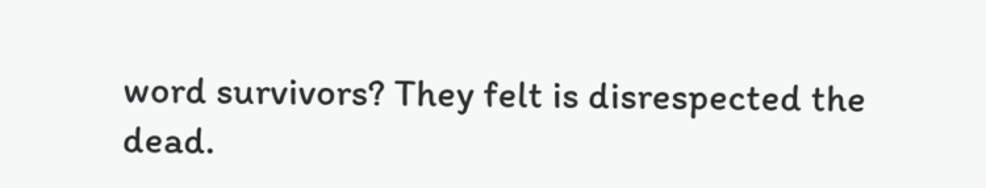word survivors? They felt is disrespected the dead.